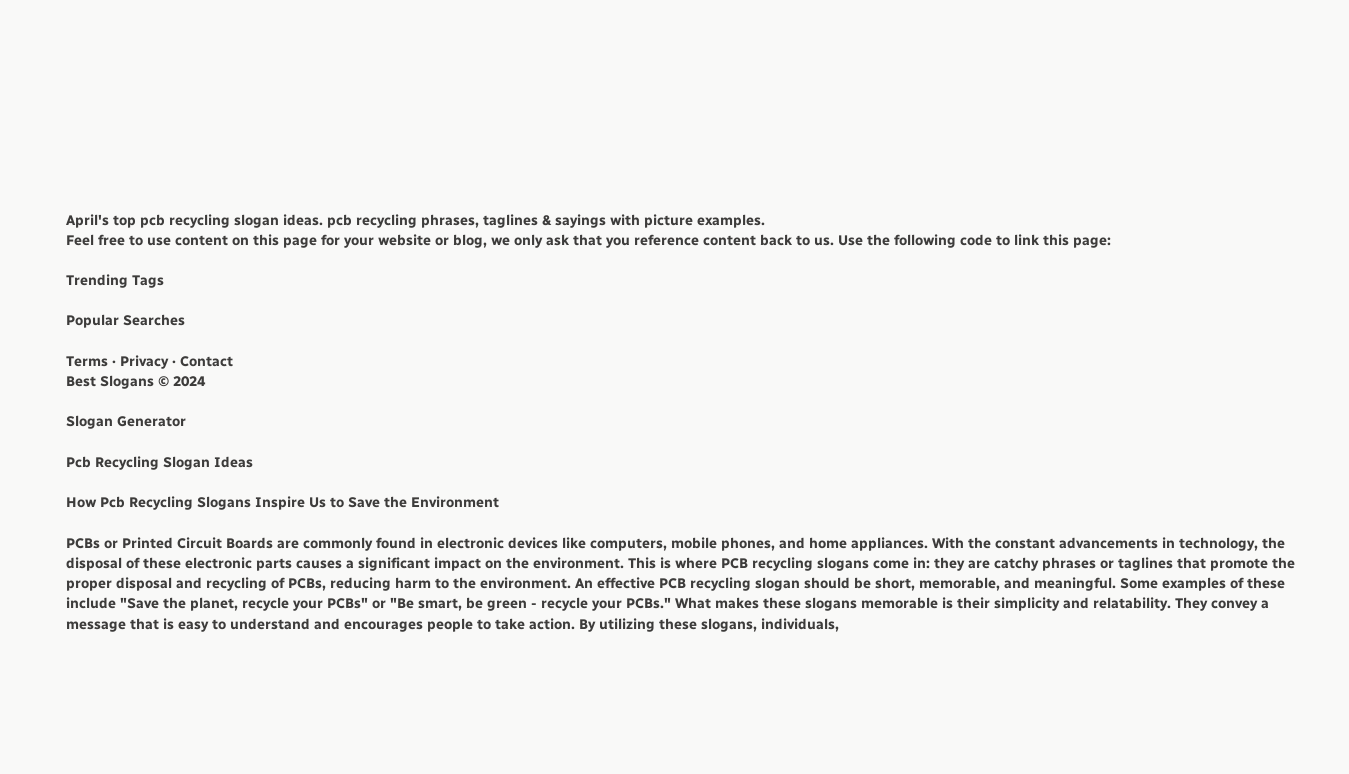April's top pcb recycling slogan ideas. pcb recycling phrases, taglines & sayings with picture examples.
Feel free to use content on this page for your website or blog, we only ask that you reference content back to us. Use the following code to link this page:

Trending Tags

Popular Searches

Terms · Privacy · Contact
Best Slogans © 2024

Slogan Generator

Pcb Recycling Slogan Ideas

How Pcb Recycling Slogans Inspire Us to Save the Environment

PCBs or Printed Circuit Boards are commonly found in electronic devices like computers, mobile phones, and home appliances. With the constant advancements in technology, the disposal of these electronic parts causes a significant impact on the environment. This is where PCB recycling slogans come in: they are catchy phrases or taglines that promote the proper disposal and recycling of PCBs, reducing harm to the environment. An effective PCB recycling slogan should be short, memorable, and meaningful. Some examples of these include "Save the planet, recycle your PCBs" or "Be smart, be green - recycle your PCBs." What makes these slogans memorable is their simplicity and relatability. They convey a message that is easy to understand and encourages people to take action. By utilizing these slogans, individuals,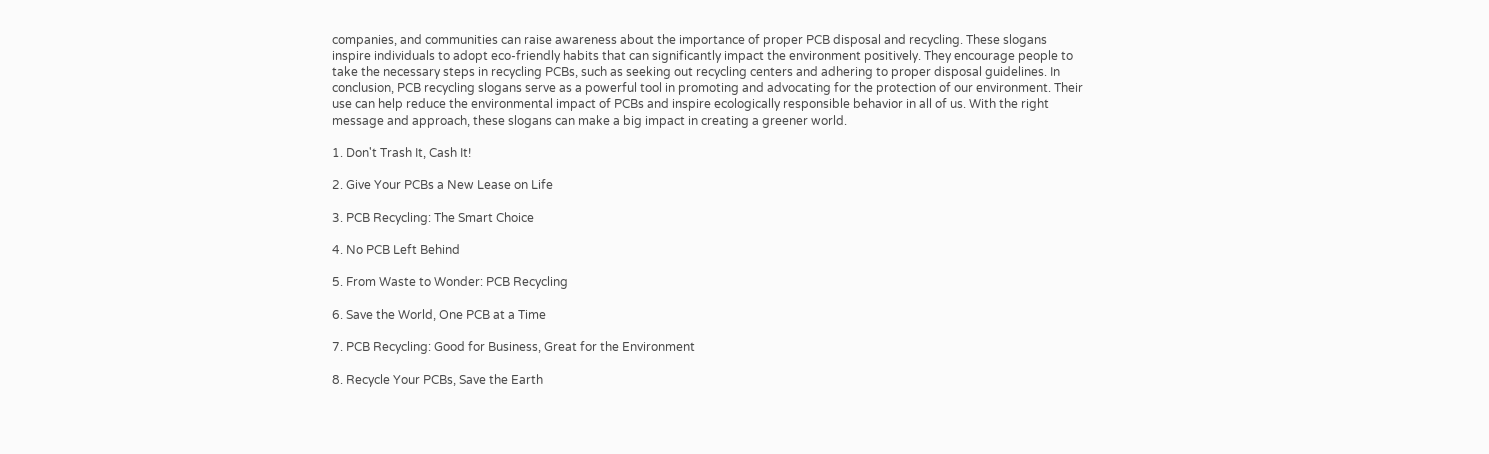companies, and communities can raise awareness about the importance of proper PCB disposal and recycling. These slogans inspire individuals to adopt eco-friendly habits that can significantly impact the environment positively. They encourage people to take the necessary steps in recycling PCBs, such as seeking out recycling centers and adhering to proper disposal guidelines. In conclusion, PCB recycling slogans serve as a powerful tool in promoting and advocating for the protection of our environment. Their use can help reduce the environmental impact of PCBs and inspire ecologically responsible behavior in all of us. With the right message and approach, these slogans can make a big impact in creating a greener world.

1. Don't Trash It, Cash It!

2. Give Your PCBs a New Lease on Life

3. PCB Recycling: The Smart Choice

4. No PCB Left Behind

5. From Waste to Wonder: PCB Recycling

6. Save the World, One PCB at a Time

7. PCB Recycling: Good for Business, Great for the Environment

8. Recycle Your PCBs, Save the Earth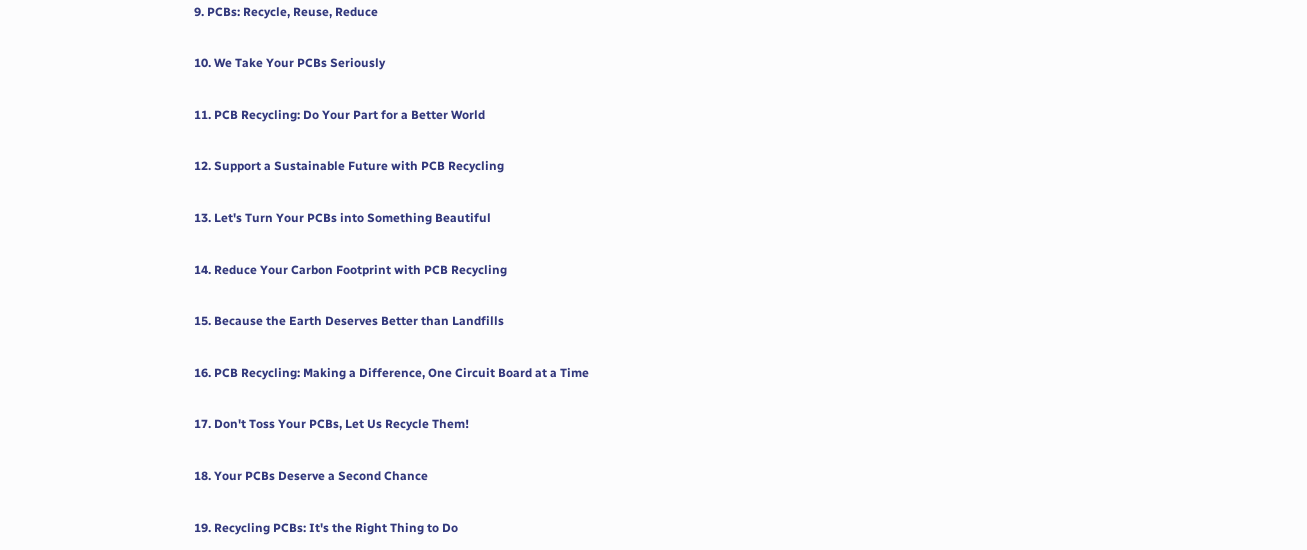9. PCBs: Recycle, Reuse, Reduce

10. We Take Your PCBs Seriously

11. PCB Recycling: Do Your Part for a Better World

12. Support a Sustainable Future with PCB Recycling

13. Let's Turn Your PCBs into Something Beautiful

14. Reduce Your Carbon Footprint with PCB Recycling

15. Because the Earth Deserves Better than Landfills

16. PCB Recycling: Making a Difference, One Circuit Board at a Time

17. Don't Toss Your PCBs, Let Us Recycle Them!

18. Your PCBs Deserve a Second Chance

19. Recycling PCBs: It's the Right Thing to Do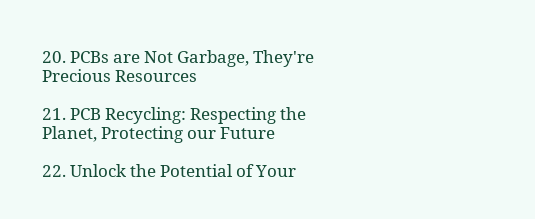20. PCBs are Not Garbage, They're Precious Resources

21. PCB Recycling: Respecting the Planet, Protecting our Future

22. Unlock the Potential of Your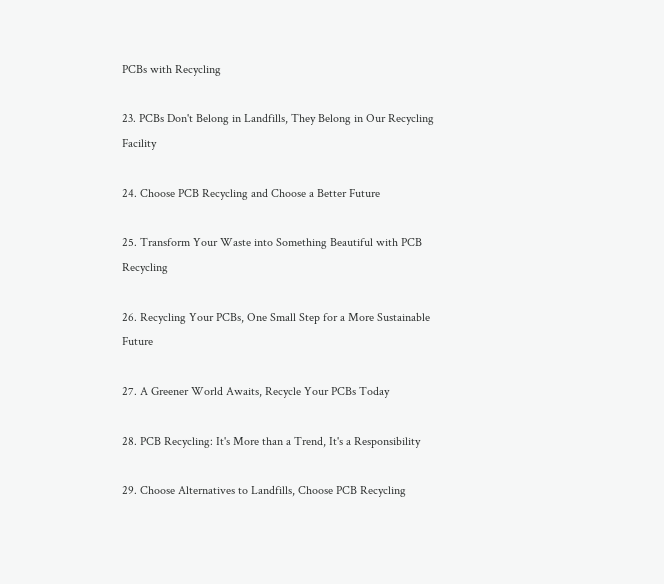PCBs with Recycling

23. PCBs Don't Belong in Landfills, They Belong in Our Recycling Facility

24. Choose PCB Recycling and Choose a Better Future

25. Transform Your Waste into Something Beautiful with PCB Recycling

26. Recycling Your PCBs, One Small Step for a More Sustainable Future

27. A Greener World Awaits, Recycle Your PCBs Today

28. PCB Recycling: It's More than a Trend, It's a Responsibility

29. Choose Alternatives to Landfills, Choose PCB Recycling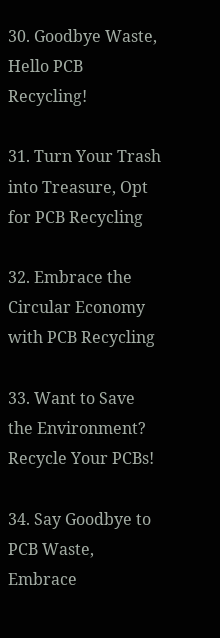30. Goodbye Waste, Hello PCB Recycling!

31. Turn Your Trash into Treasure, Opt for PCB Recycling

32. Embrace the Circular Economy with PCB Recycling

33. Want to Save the Environment? Recycle Your PCBs!

34. Say Goodbye to PCB Waste, Embrace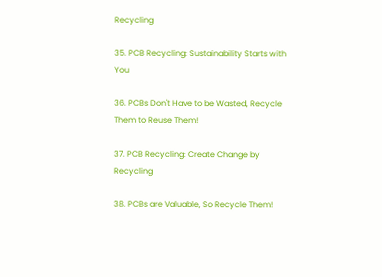Recycling

35. PCB Recycling: Sustainability Starts with You

36. PCBs Don't Have to be Wasted, Recycle Them to Reuse Them!

37. PCB Recycling: Create Change by Recycling

38. PCBs are Valuable, So Recycle Them!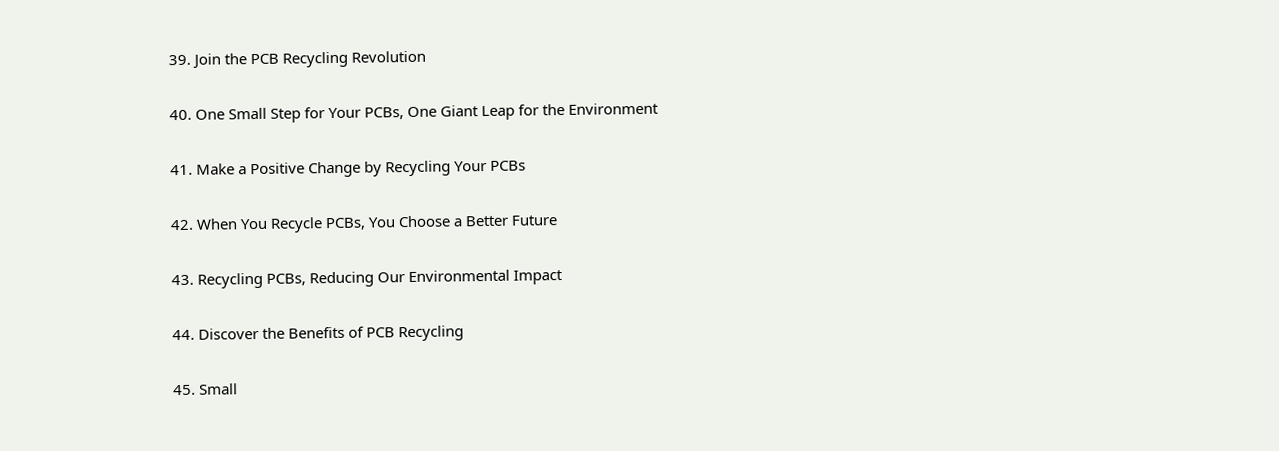39. Join the PCB Recycling Revolution

40. One Small Step for Your PCBs, One Giant Leap for the Environment

41. Make a Positive Change by Recycling Your PCBs

42. When You Recycle PCBs, You Choose a Better Future

43. Recycling PCBs, Reducing Our Environmental Impact

44. Discover the Benefits of PCB Recycling

45. Small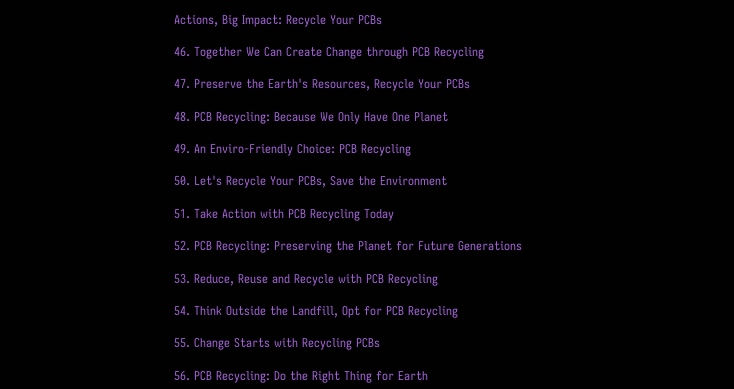Actions, Big Impact: Recycle Your PCBs

46. Together We Can Create Change through PCB Recycling

47. Preserve the Earth's Resources, Recycle Your PCBs

48. PCB Recycling: Because We Only Have One Planet

49. An Enviro-Friendly Choice: PCB Recycling

50. Let's Recycle Your PCBs, Save the Environment

51. Take Action with PCB Recycling Today

52. PCB Recycling: Preserving the Planet for Future Generations

53. Reduce, Reuse and Recycle with PCB Recycling

54. Think Outside the Landfill, Opt for PCB Recycling

55. Change Starts with Recycling PCBs

56. PCB Recycling: Do the Right Thing for Earth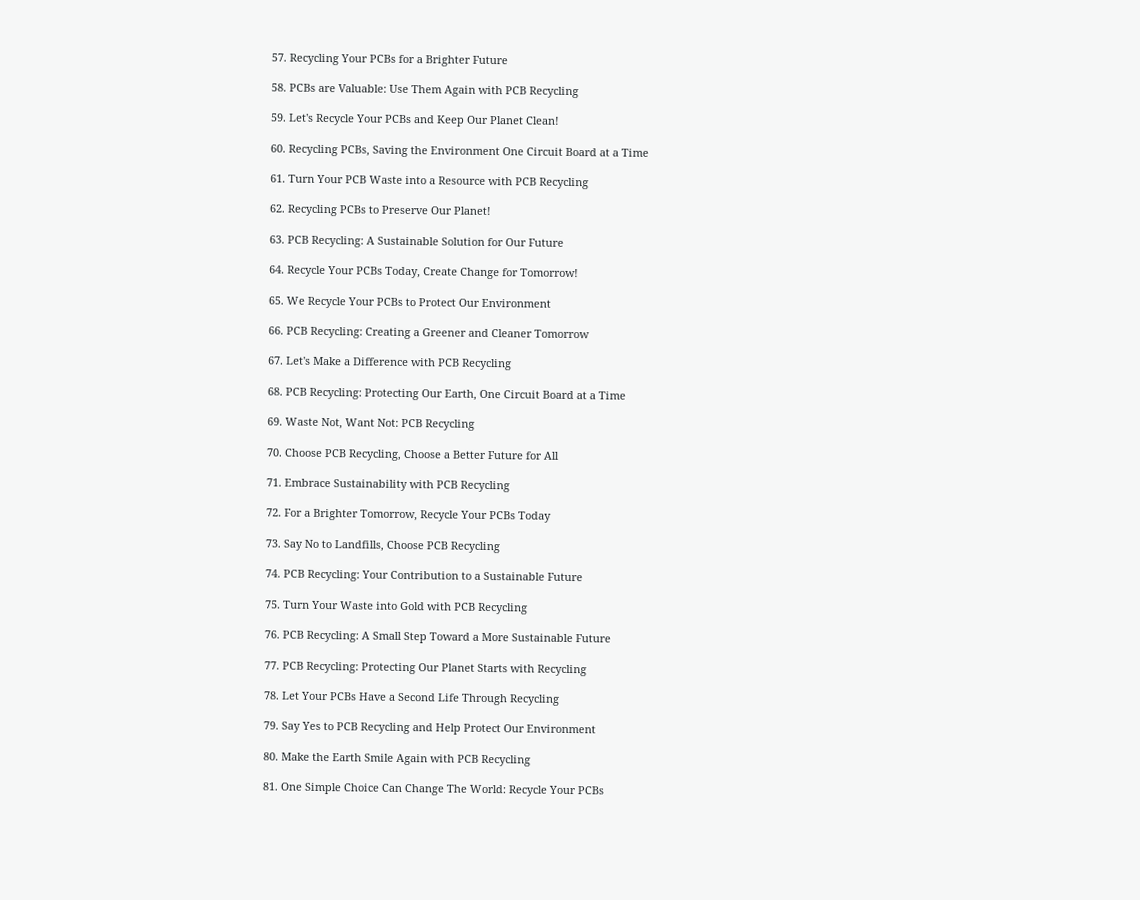57. Recycling Your PCBs for a Brighter Future

58. PCBs are Valuable: Use Them Again with PCB Recycling

59. Let's Recycle Your PCBs and Keep Our Planet Clean!

60. Recycling PCBs, Saving the Environment One Circuit Board at a Time

61. Turn Your PCB Waste into a Resource with PCB Recycling

62. Recycling PCBs to Preserve Our Planet!

63. PCB Recycling: A Sustainable Solution for Our Future

64. Recycle Your PCBs Today, Create Change for Tomorrow!

65. We Recycle Your PCBs to Protect Our Environment

66. PCB Recycling: Creating a Greener and Cleaner Tomorrow

67. Let's Make a Difference with PCB Recycling

68. PCB Recycling: Protecting Our Earth, One Circuit Board at a Time

69. Waste Not, Want Not: PCB Recycling

70. Choose PCB Recycling, Choose a Better Future for All

71. Embrace Sustainability with PCB Recycling

72. For a Brighter Tomorrow, Recycle Your PCBs Today

73. Say No to Landfills, Choose PCB Recycling

74. PCB Recycling: Your Contribution to a Sustainable Future

75. Turn Your Waste into Gold with PCB Recycling

76. PCB Recycling: A Small Step Toward a More Sustainable Future

77. PCB Recycling: Protecting Our Planet Starts with Recycling

78. Let Your PCBs Have a Second Life Through Recycling

79. Say Yes to PCB Recycling and Help Protect Our Environment

80. Make the Earth Smile Again with PCB Recycling

81. One Simple Choice Can Change The World: Recycle Your PCBs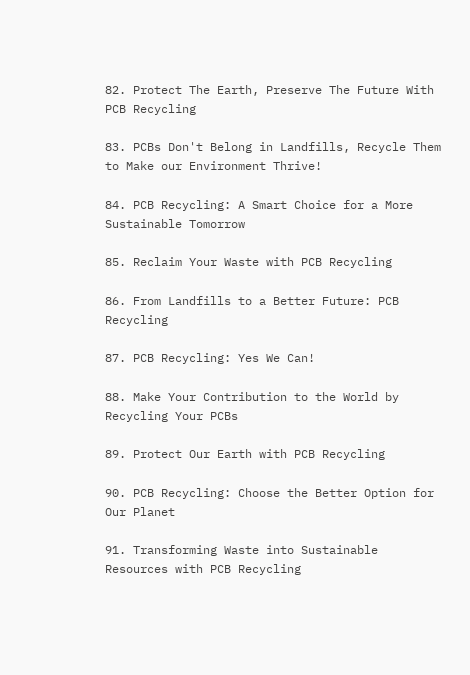82. Protect The Earth, Preserve The Future With PCB Recycling

83. PCBs Don't Belong in Landfills, Recycle Them to Make our Environment Thrive!

84. PCB Recycling: A Smart Choice for a More Sustainable Tomorrow

85. Reclaim Your Waste with PCB Recycling

86. From Landfills to a Better Future: PCB Recycling

87. PCB Recycling: Yes We Can!

88. Make Your Contribution to the World by Recycling Your PCBs

89. Protect Our Earth with PCB Recycling

90. PCB Recycling: Choose the Better Option for Our Planet

91. Transforming Waste into Sustainable Resources with PCB Recycling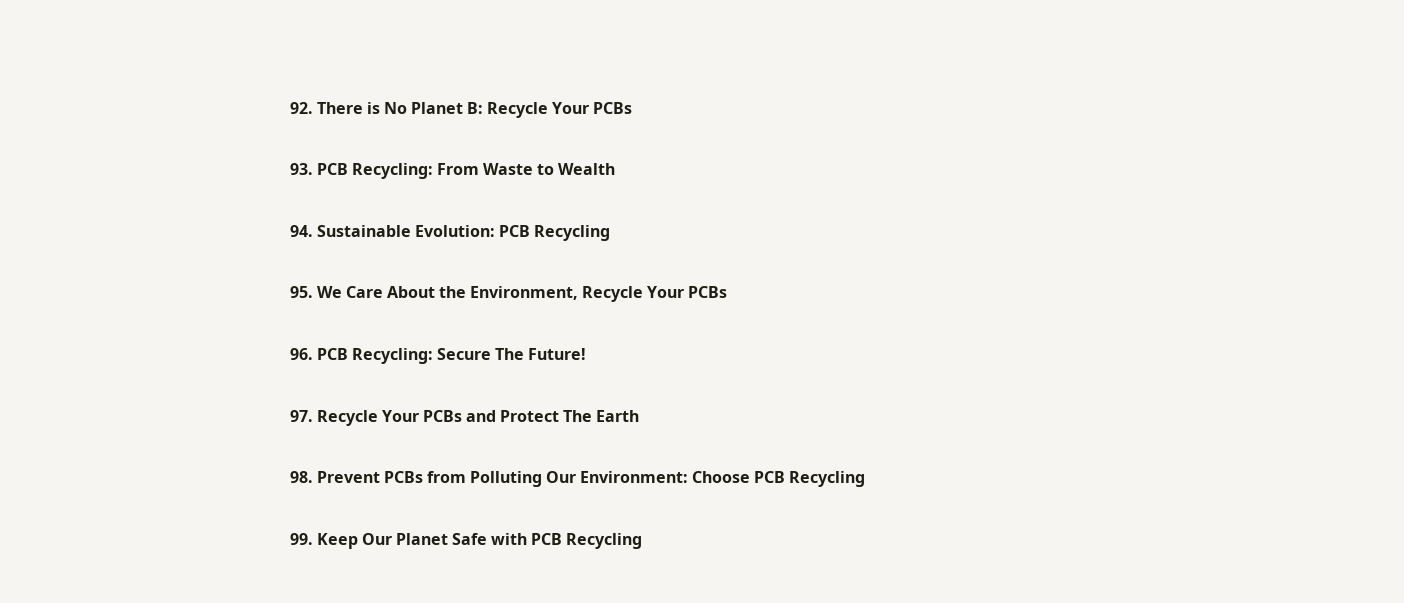92. There is No Planet B: Recycle Your PCBs

93. PCB Recycling: From Waste to Wealth

94. Sustainable Evolution: PCB Recycling

95. We Care About the Environment, Recycle Your PCBs

96. PCB Recycling: Secure The Future!

97. Recycle Your PCBs and Protect The Earth

98. Prevent PCBs from Polluting Our Environment: Choose PCB Recycling

99. Keep Our Planet Safe with PCB Recycling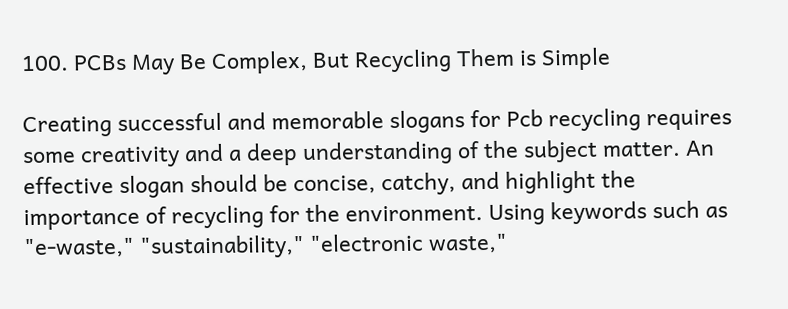100. PCBs May Be Complex, But Recycling Them is Simple

Creating successful and memorable slogans for Pcb recycling requires some creativity and a deep understanding of the subject matter. An effective slogan should be concise, catchy, and highlight the importance of recycling for the environment. Using keywords such as "e-waste," "sustainability," "electronic waste,"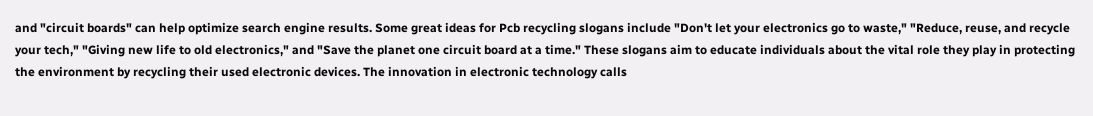and "circuit boards" can help optimize search engine results. Some great ideas for Pcb recycling slogans include "Don't let your electronics go to waste," "Reduce, reuse, and recycle your tech," "Giving new life to old electronics," and "Save the planet one circuit board at a time." These slogans aim to educate individuals about the vital role they play in protecting the environment by recycling their used electronic devices. The innovation in electronic technology calls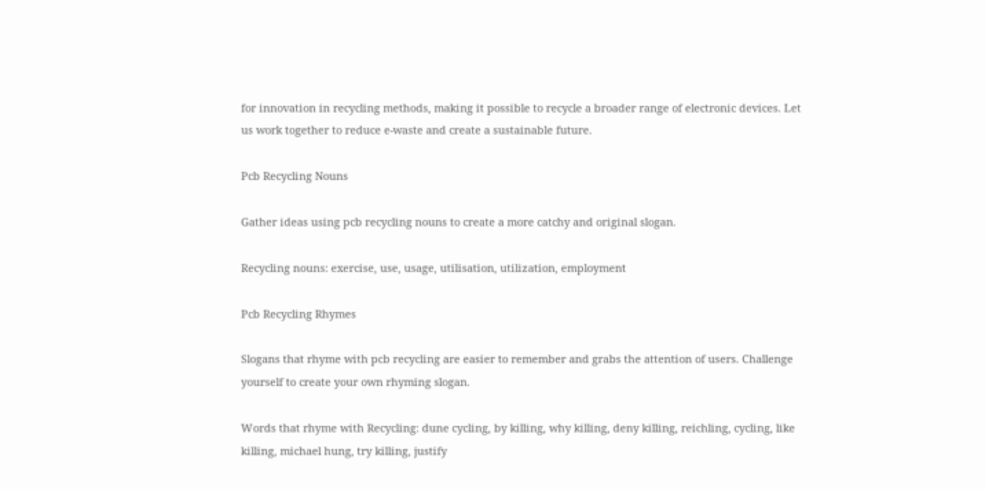for innovation in recycling methods, making it possible to recycle a broader range of electronic devices. Let us work together to reduce e-waste and create a sustainable future.

Pcb Recycling Nouns

Gather ideas using pcb recycling nouns to create a more catchy and original slogan.

Recycling nouns: exercise, use, usage, utilisation, utilization, employment

Pcb Recycling Rhymes

Slogans that rhyme with pcb recycling are easier to remember and grabs the attention of users. Challenge yourself to create your own rhyming slogan.

Words that rhyme with Recycling: dune cycling, by killing, why killing, deny killing, reichling, cycling, like killing, michael hung, try killing, justify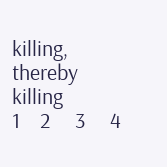killing, thereby killing
1    2     3     4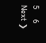5     6      Next ❯